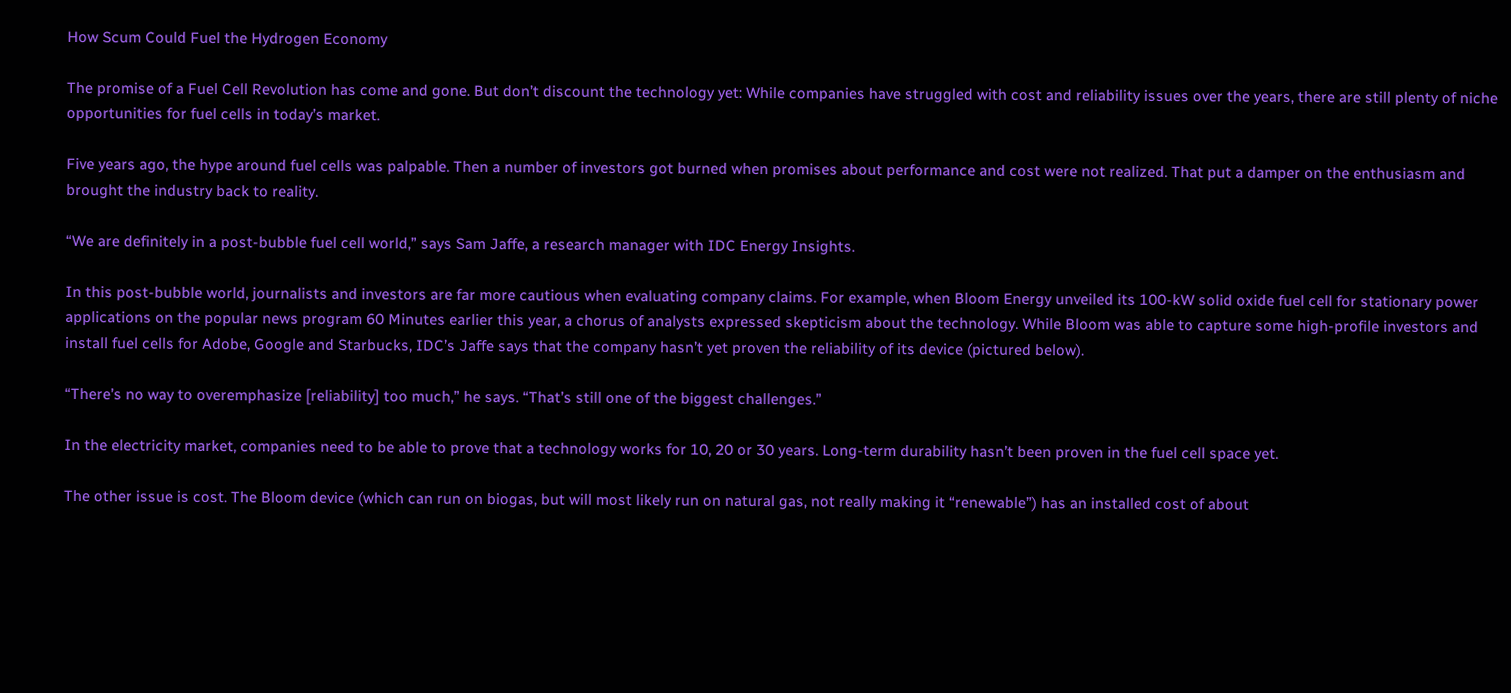How Scum Could Fuel the Hydrogen Economy

The promise of a Fuel Cell Revolution has come and gone. But don’t discount the technology yet: While companies have struggled with cost and reliability issues over the years, there are still plenty of niche opportunities for fuel cells in today’s market.

Five years ago, the hype around fuel cells was palpable. Then a number of investors got burned when promises about performance and cost were not realized. That put a damper on the enthusiasm and brought the industry back to reality.

“We are definitely in a post-bubble fuel cell world,” says Sam Jaffe, a research manager with IDC Energy Insights.

In this post-bubble world, journalists and investors are far more cautious when evaluating company claims. For example, when Bloom Energy unveiled its 100-kW solid oxide fuel cell for stationary power applications on the popular news program 60 Minutes earlier this year, a chorus of analysts expressed skepticism about the technology. While Bloom was able to capture some high-profile investors and install fuel cells for Adobe, Google and Starbucks, IDC’s Jaffe says that the company hasn’t yet proven the reliability of its device (pictured below).

“There’s no way to overemphasize [reliability] too much,” he says. “That’s still one of the biggest challenges.”

In the electricity market, companies need to be able to prove that a technology works for 10, 20 or 30 years. Long-term durability hasn’t been proven in the fuel cell space yet.

The other issue is cost. The Bloom device (which can run on biogas, but will most likely run on natural gas, not really making it “renewable”) has an installed cost of about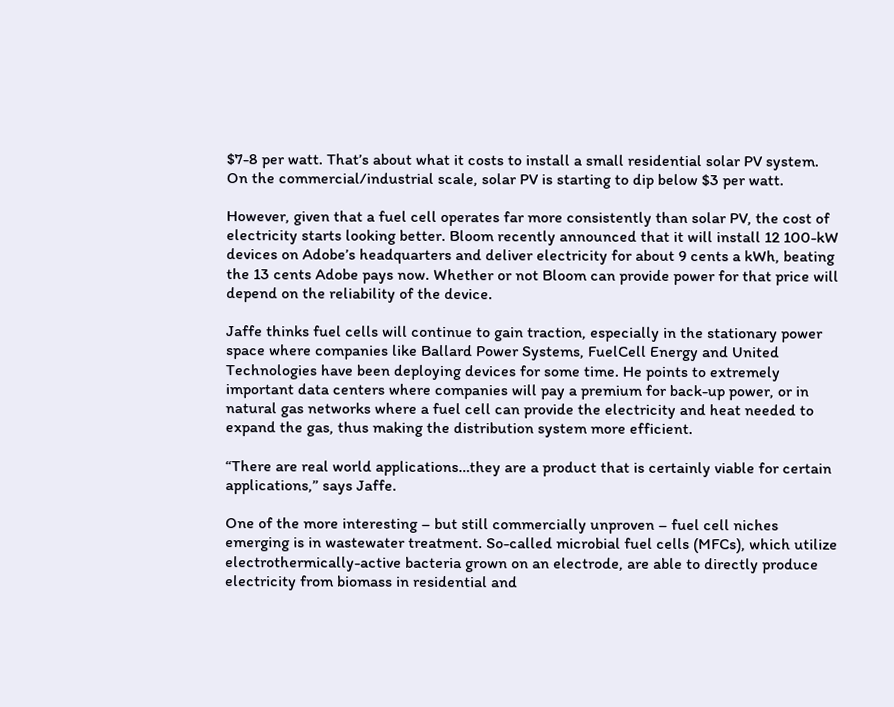$7-8 per watt. That’s about what it costs to install a small residential solar PV system. On the commercial/industrial scale, solar PV is starting to dip below $3 per watt.

However, given that a fuel cell operates far more consistently than solar PV, the cost of electricity starts looking better. Bloom recently announced that it will install 12 100-kW devices on Adobe’s headquarters and deliver electricity for about 9 cents a kWh, beating the 13 cents Adobe pays now. Whether or not Bloom can provide power for that price will depend on the reliability of the device.

Jaffe thinks fuel cells will continue to gain traction, especially in the stationary power space where companies like Ballard Power Systems, FuelCell Energy and United Technologies have been deploying devices for some time. He points to extremely important data centers where companies will pay a premium for back-up power, or in natural gas networks where a fuel cell can provide the electricity and heat needed to expand the gas, thus making the distribution system more efficient.

“There are real world applications…they are a product that is certainly viable for certain applications,” says Jaffe.

One of the more interesting – but still commercially unproven – fuel cell niches emerging is in wastewater treatment. So-called microbial fuel cells (MFCs), which utilize electrothermically-active bacteria grown on an electrode, are able to directly produce electricity from biomass in residential and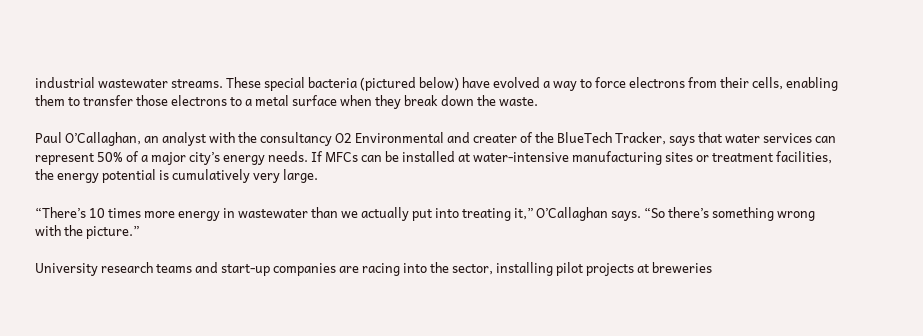industrial wastewater streams. These special bacteria (pictured below) have evolved a way to force electrons from their cells, enabling them to transfer those electrons to a metal surface when they break down the waste.

Paul O’Callaghan, an analyst with the consultancy O2 Environmental and creater of the BlueTech Tracker, says that water services can represent 50% of a major city’s energy needs. If MFCs can be installed at water-intensive manufacturing sites or treatment facilities, the energy potential is cumulatively very large.

“There’s 10 times more energy in wastewater than we actually put into treating it,” O’Callaghan says. “So there’s something wrong with the picture.”

University research teams and start-up companies are racing into the sector, installing pilot projects at breweries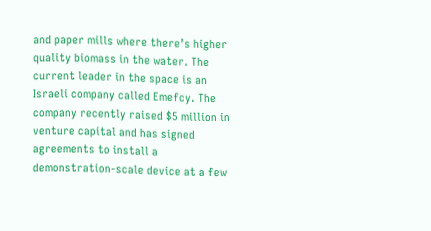and paper mills where there’s higher quality biomass in the water. The current leader in the space is an Israeli company called Emefcy. The company recently raised $5 million in venture capital and has signed agreements to install a demonstration-scale device at a few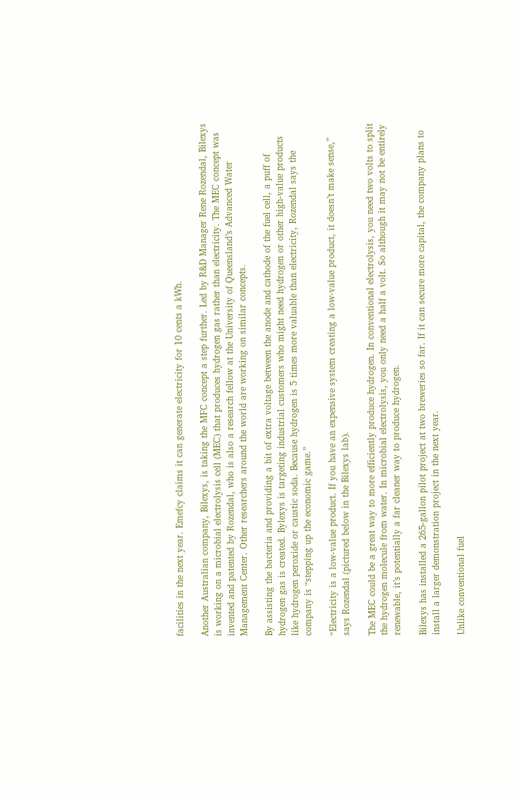facilities in the next year. Emefcy claims it can generate electricity for 10 cents a kWh.

Another Australian company, Bilexys, is taking the MFC concept a step further. Led by R&D Manager Rene Rozendal, Bilexys is working on a microbial electrolysis cell (MEC) that produces hydrogen gas rather than electricity. The MEC concept was invented and patented by Rozendal, who is also a research fellow at the University of Queensland’s Advanced Water Management Center. Other researchers around the world are working on similar concepts.

By assisting the bacteria and providing a bit of extra voltage between the anode and cathode of the fuel cell, a puff of hydrogen gas is created. Bylexys is targeting industrial customers who might need hydrogen or other high-value products like hydrogen peroxide or caustic soda. Because hydrogen is 5 times more valuable than electricity, Rozendal says the company is “stepping up the economic game.”

“Electricity is a low-value product. If you have an expensive system creating a low-value product, it doesn’t make sense,” says Rozendal (pictured below in the Bilexys lab).

The MEC could be a great way to more efficiently produce hydrogen. In conventional electrolysis, you need two volts to split the hydrogen molecule from water. In microbial electrolysis, you only need a half a volt. So although it may not be entirely renewable, it’s potentially a far cleaner way to produce hydrogen.

Bilexys has installed a 265-gallon pilot project at two breweries so far. If it can secure more capital, the company plans to install a larger demonstration project in the next year.

Unlike conventional fuel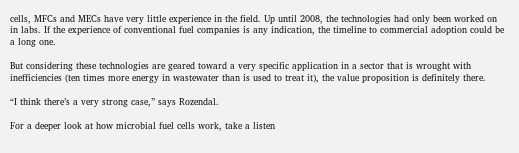cells, MFCs and MECs have very little experience in the field. Up until 2008, the technologies had only been worked on in labs. If the experience of conventional fuel companies is any indication, the timeline to commercial adoption could be a long one.

But considering these technologies are geared toward a very specific application in a sector that is wrought with inefficiencies (ten times more energy in wastewater than is used to treat it), the value proposition is definitely there.

“I think there’s a very strong case,” says Rozendal.

For a deeper look at how microbial fuel cells work, take a listen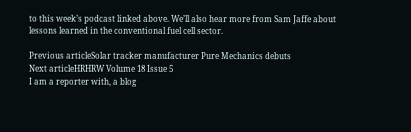to this week’s podcast linked above. We’ll also hear more from Sam Jaffe about lessons learned in the conventional fuel cell sector.

Previous articleSolar tracker manufacturer Pure Mechanics debuts
Next articleHRHRW Volume 18 Issue 5
I am a reporter with, a blog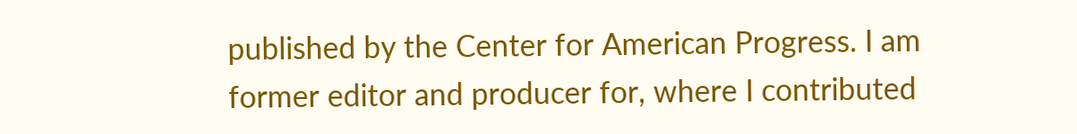published by the Center for American Progress. I am former editor and producer for, where I contributed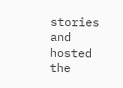stories and hosted the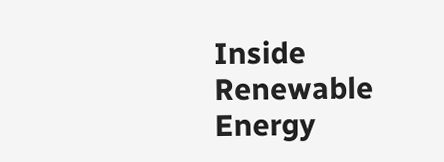Inside Renewable Energy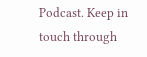Podcast. Keep in touch through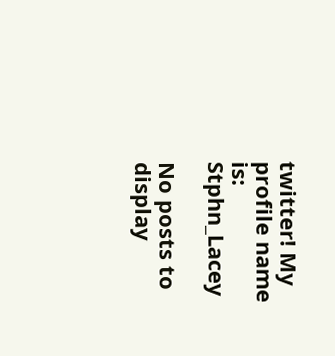twitter! My profile name is: Stphn_Lacey

No posts to display